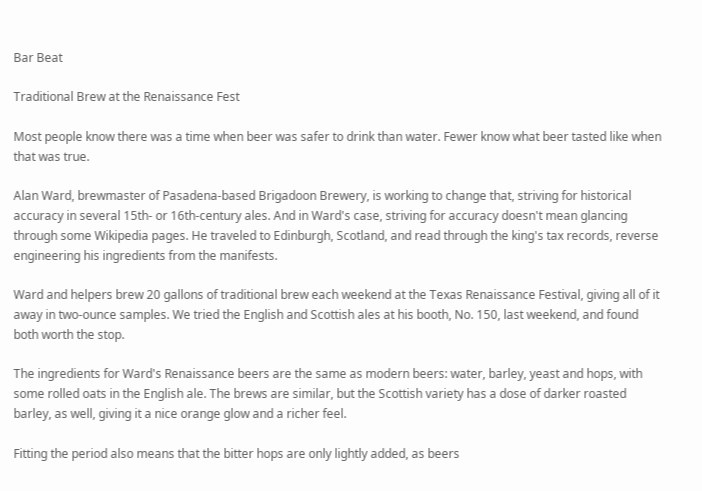Bar Beat

Traditional Brew at the Renaissance Fest

Most people know there was a time when beer was safer to drink than water. Fewer know what beer tasted like when that was true.

Alan Ward, brewmaster of Pasadena-based Brigadoon Brewery, is working to change that, striving for historical accuracy in several 15th- or 16th-century ales. And in Ward's case, striving for accuracy doesn't mean glancing through some Wikipedia pages. He traveled to Edinburgh, Scotland, and read through the king's tax records, reverse engineering his ingredients from the manifests.

Ward and helpers brew 20 gallons of traditional brew each weekend at the Texas Renaissance Festival, giving all of it away in two-ounce samples. We tried the English and Scottish ales at his booth, No. 150, last weekend, and found both worth the stop.

The ingredients for Ward's Renaissance beers are the same as modern beers: water, barley, yeast and hops, with some rolled oats in the English ale. The brews are similar, but the Scottish variety has a dose of darker roasted barley, as well, giving it a nice orange glow and a richer feel.

Fitting the period also means that the bitter hops are only lightly added, as beers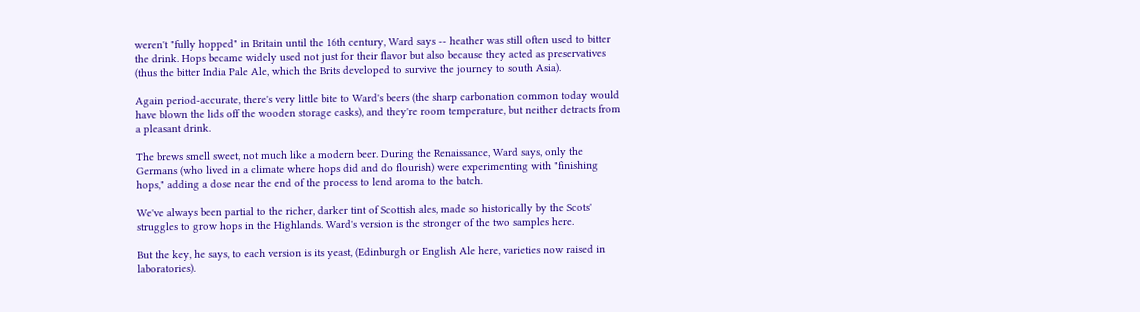weren't "fully hopped" in Britain until the 16th century, Ward says -- heather was still often used to bitter the drink. Hops became widely used not just for their flavor but also because they acted as preservatives (thus the bitter India Pale Ale, which the Brits developed to survive the journey to south Asia).

Again period-accurate, there's very little bite to Ward's beers (the sharp carbonation common today would have blown the lids off the wooden storage casks), and they're room temperature, but neither detracts from a pleasant drink.

The brews smell sweet, not much like a modern beer. During the Renaissance, Ward says, only the Germans (who lived in a climate where hops did and do flourish) were experimenting with "finishing hops," adding a dose near the end of the process to lend aroma to the batch.

We've always been partial to the richer, darker tint of Scottish ales, made so historically by the Scots' struggles to grow hops in the Highlands. Ward's version is the stronger of the two samples here.

But the key, he says, to each version is its yeast, (Edinburgh or English Ale here, varieties now raised in laboratories).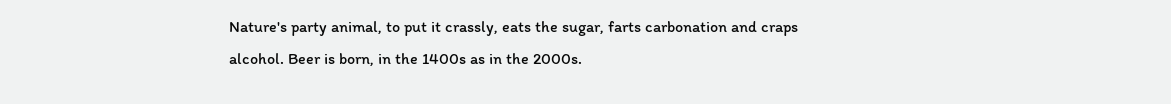Nature's party animal, to put it crassly, eats the sugar, farts carbonation and craps alcohol. Beer is born, in the 1400s as in the 2000s.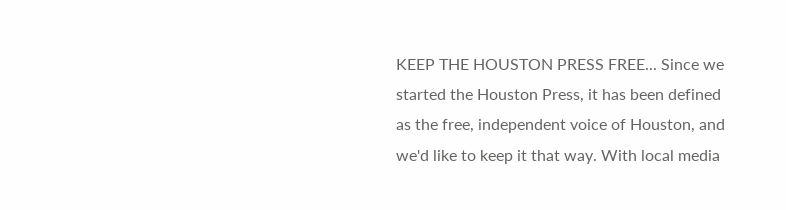KEEP THE HOUSTON PRESS FREE... Since we started the Houston Press, it has been defined as the free, independent voice of Houston, and we'd like to keep it that way. With local media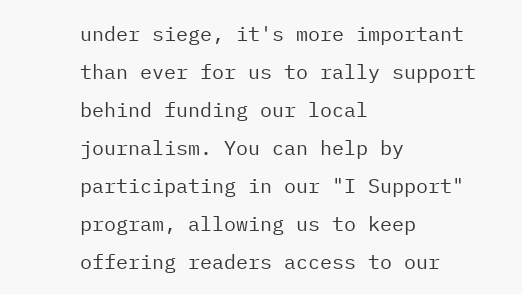under siege, it's more important than ever for us to rally support behind funding our local journalism. You can help by participating in our "I Support" program, allowing us to keep offering readers access to our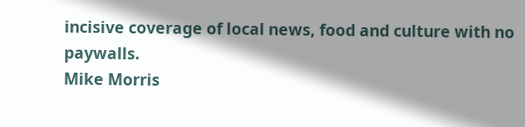incisive coverage of local news, food and culture with no paywalls.
Mike Morris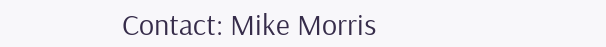Contact: Mike Morris